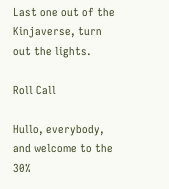Last one out of the Kinjaverse, turn out the lights.

Roll Call

Hullo, everybody, and welcome to the 30%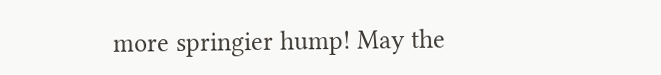more springier hump! May the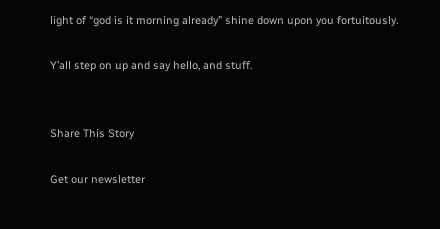light of “god is it morning already” shine down upon you fortuitously.

Y’all step on up and say hello, and stuff.


Share This Story

Get our newsletter